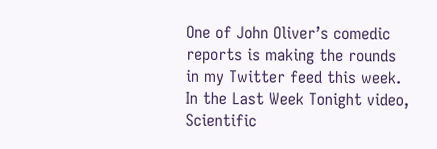One of John Oliver’s comedic reports is making the rounds in my Twitter feed this week. In the Last Week Tonight video, Scientific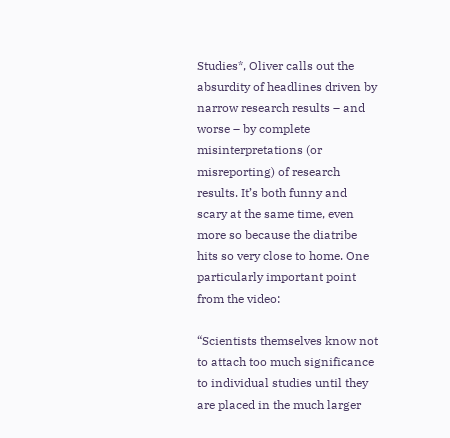Studies*, Oliver calls out the absurdity of headlines driven by narrow research results – and worse – by complete misinterpretations (or misreporting) of research results. It’s both funny and scary at the same time, even more so because the diatribe hits so very close to home. One particularly important point from the video:

“Scientists themselves know not to attach too much significance to individual studies until they are placed in the much larger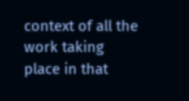context of all the work taking place in that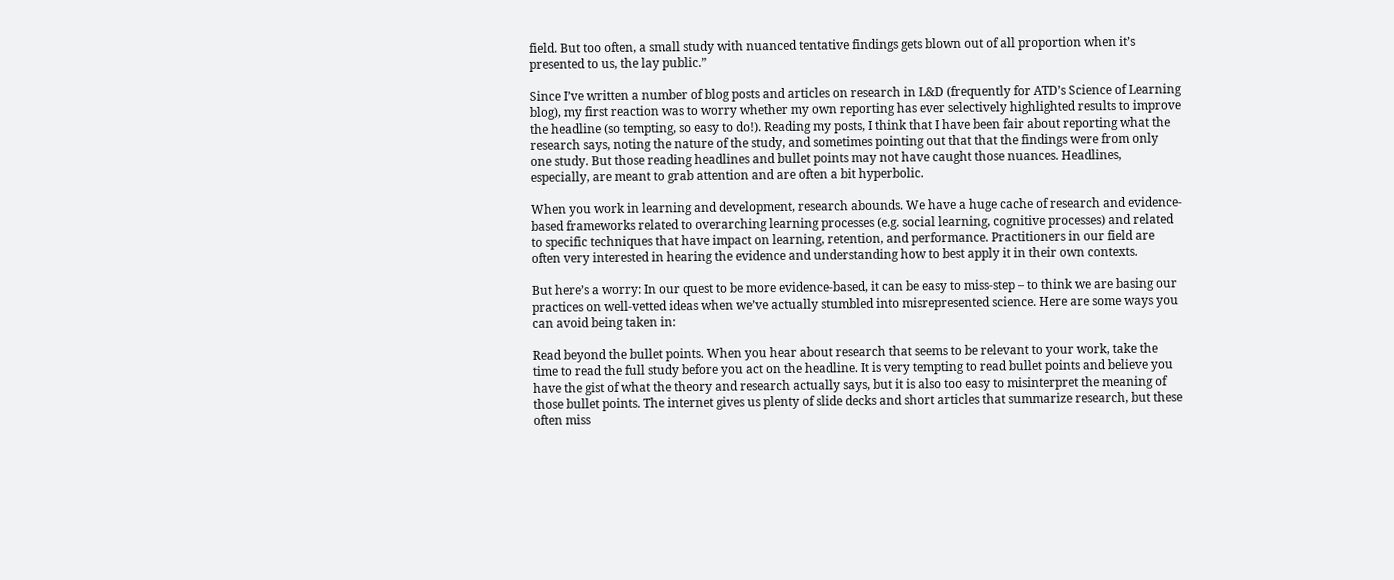field. But too often, a small study with nuanced tentative findings gets blown out of all proportion when it’s presented to us, the lay public.”

Since I’ve written a number of blog posts and articles on research in L&D (frequently for ATD’s Science of Learning blog), my first reaction was to worry whether my own reporting has ever selectively highlighted results to improve the headline (so tempting, so easy to do!). Reading my posts, I think that I have been fair about reporting what the research says, noting the nature of the study, and sometimes pointing out that that the findings were from only one study. But those reading headlines and bullet points may not have caught those nuances. Headlines, especially, are meant to grab attention and are often a bit hyperbolic.

When you work in learning and development, research abounds. We have a huge cache of research and evidence-based frameworks related to overarching learning processes (e.g. social learning, cognitive processes) and related to specific techniques that have impact on learning, retention, and performance. Practitioners in our field are often very interested in hearing the evidence and understanding how to best apply it in their own contexts.

But here’s a worry: In our quest to be more evidence-based, it can be easy to miss-step – to think we are basing our practices on well-vetted ideas when we’ve actually stumbled into misrepresented science. Here are some ways you can avoid being taken in:

Read beyond the bullet points. When you hear about research that seems to be relevant to your work, take the time to read the full study before you act on the headline. It is very tempting to read bullet points and believe you have the gist of what the theory and research actually says, but it is also too easy to misinterpret the meaning of those bullet points. The internet gives us plenty of slide decks and short articles that summarize research, but these often miss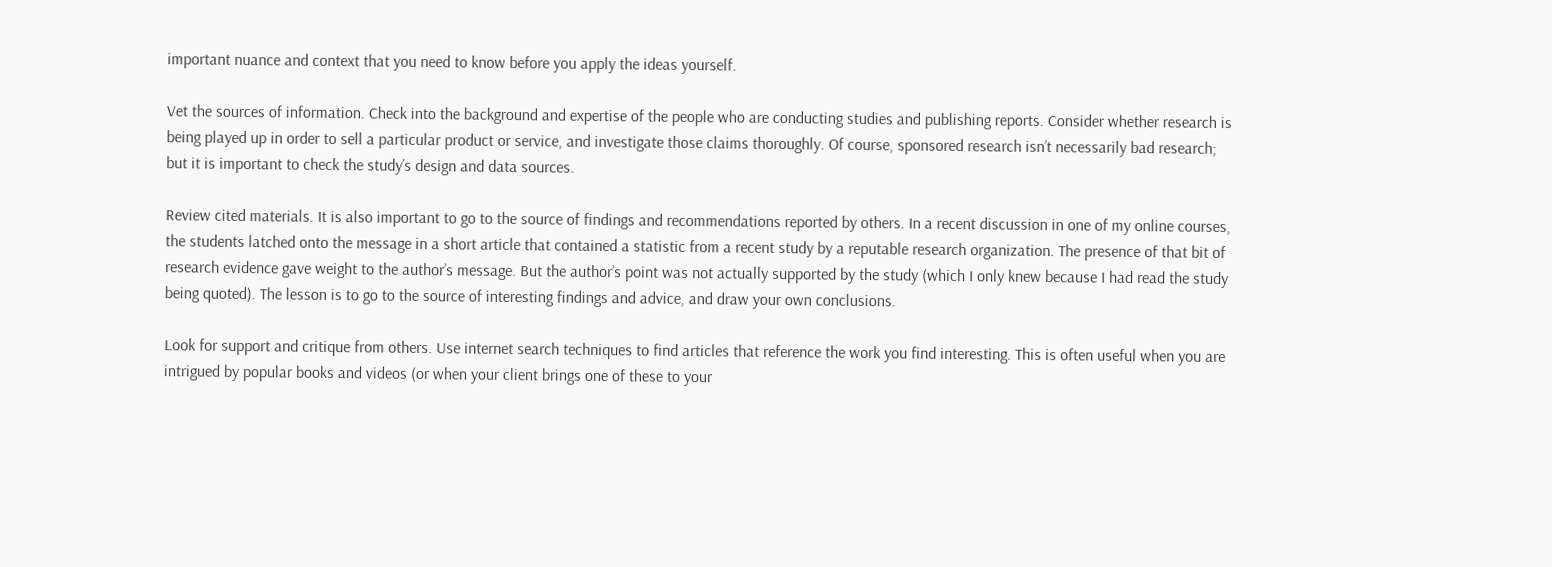important nuance and context that you need to know before you apply the ideas yourself.

Vet the sources of information. Check into the background and expertise of the people who are conducting studies and publishing reports. Consider whether research is being played up in order to sell a particular product or service, and investigate those claims thoroughly. Of course, sponsored research isn’t necessarily bad research; but it is important to check the study’s design and data sources.

Review cited materials. It is also important to go to the source of findings and recommendations reported by others. In a recent discussion in one of my online courses, the students latched onto the message in a short article that contained a statistic from a recent study by a reputable research organization. The presence of that bit of research evidence gave weight to the author’s message. But the author’s point was not actually supported by the study (which I only knew because I had read the study being quoted). The lesson is to go to the source of interesting findings and advice, and draw your own conclusions.

Look for support and critique from others. Use internet search techniques to find articles that reference the work you find interesting. This is often useful when you are intrigued by popular books and videos (or when your client brings one of these to your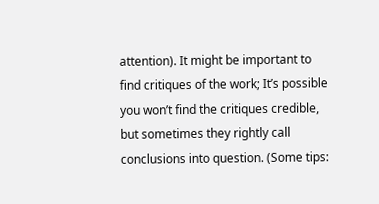attention). It might be important to find critiques of the work; It’s possible you won’t find the critiques credible, but sometimes they rightly call conclusions into question. (Some tips: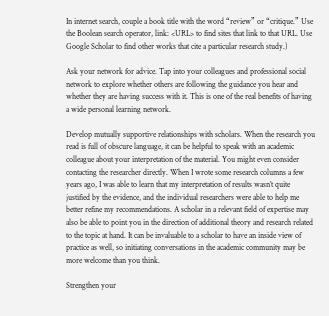In internet search, couple a book title with the word “review” or “critique.” Use the Boolean search operator, link: <URL> to find sites that link to that URL. Use Google Scholar to find other works that cite a particular research study.)

Ask your network for advice. Tap into your colleagues and professional social network to explore whether others are following the guidance you hear and whether they are having success with it. This is one of the real benefits of having a wide personal learning network.

Develop mutually supportive relationships with scholars. When the research you read is full of obscure language, it can be helpful to speak with an academic colleague about your interpretation of the material. You might even consider contacting the researcher directly. When I wrote some research columns a few years ago, I was able to learn that my interpretation of results wasn’t quite justified by the evidence, and the individual researchers were able to help me better refine my recommendations. A scholar in a relevant field of expertise may also be able to point you in the direction of additional theory and research related to the topic at hand. It can be invaluable to a scholar to have an inside view of practice as well, so initiating conversations in the academic community may be more welcome than you think.

Strengthen your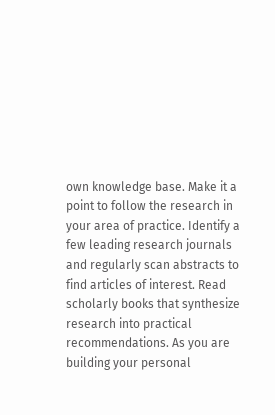own knowledge base. Make it a point to follow the research in your area of practice. Identify a few leading research journals and regularly scan abstracts to find articles of interest. Read scholarly books that synthesize research into practical recommendations. As you are building your personal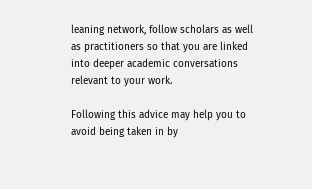leaning network, follow scholars as well as practitioners so that you are linked into deeper academic conversations relevant to your work.

Following this advice may help you to avoid being taken in by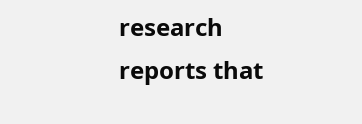research reports that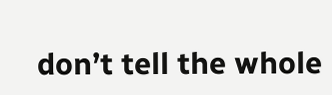don’t tell the whole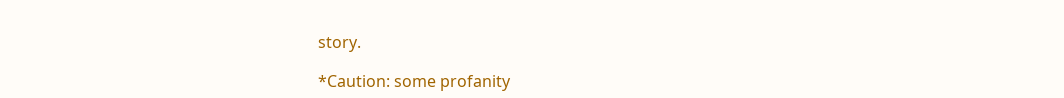story.

*Caution: some profanity